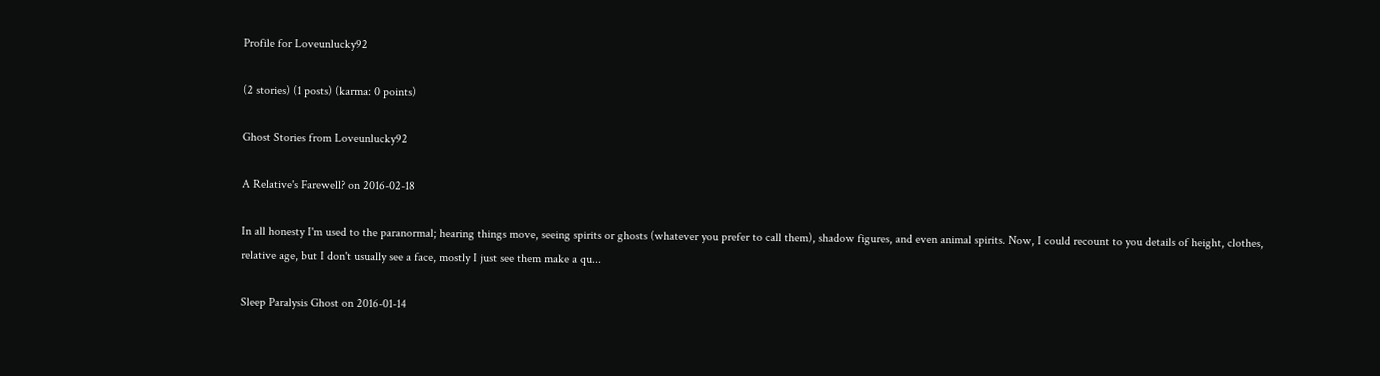Profile for Loveunlucky92

(2 stories) (1 posts) (karma: 0 points)

Ghost Stories from Loveunlucky92

A Relative's Farewell? on 2016-02-18

In all honesty I'm used to the paranormal; hearing things move, seeing spirits or ghosts (whatever you prefer to call them), shadow figures, and even animal spirits. Now, I could recount to you details of height, clothes, relative age, but I don't usually see a face, mostly I just see them make a qu...

Sleep Paralysis Ghost on 2016-01-14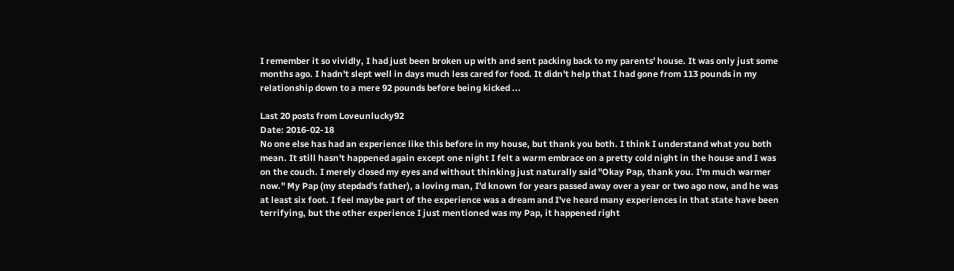I remember it so vividly, I had just been broken up with and sent packing back to my parents' house. It was only just some months ago. I hadn't slept well in days much less cared for food. It didn't help that I had gone from 113 pounds in my relationship down to a mere 92 pounds before being kicked ...

Last 20 posts from Loveunlucky92
Date: 2016-02-18
No one else has had an experience like this before in my house, but thank you both. I think I understand what you both mean. It still hasn't happened again except one night I felt a warm embrace on a pretty cold night in the house and I was on the couch. I merely closed my eyes and without thinking just naturally said "Okay Pap, thank you. I'm much warmer now." My Pap (my stepdad's father), a loving man, I'd known for years passed away over a year or two ago now, and he was at least six foot. I feel maybe part of the experience was a dream and I've heard many experiences in that state have been terrifying, but the other experience I just mentioned was my Pap, it happened right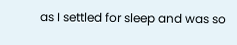as I settled for sleep and was so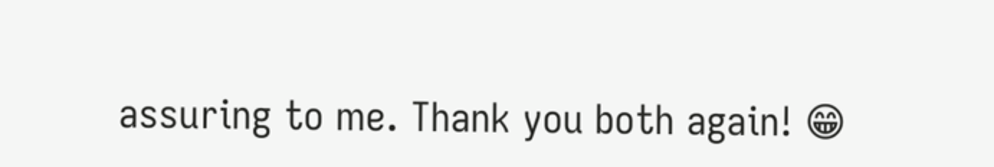assuring to me. Thank you both again! 😁